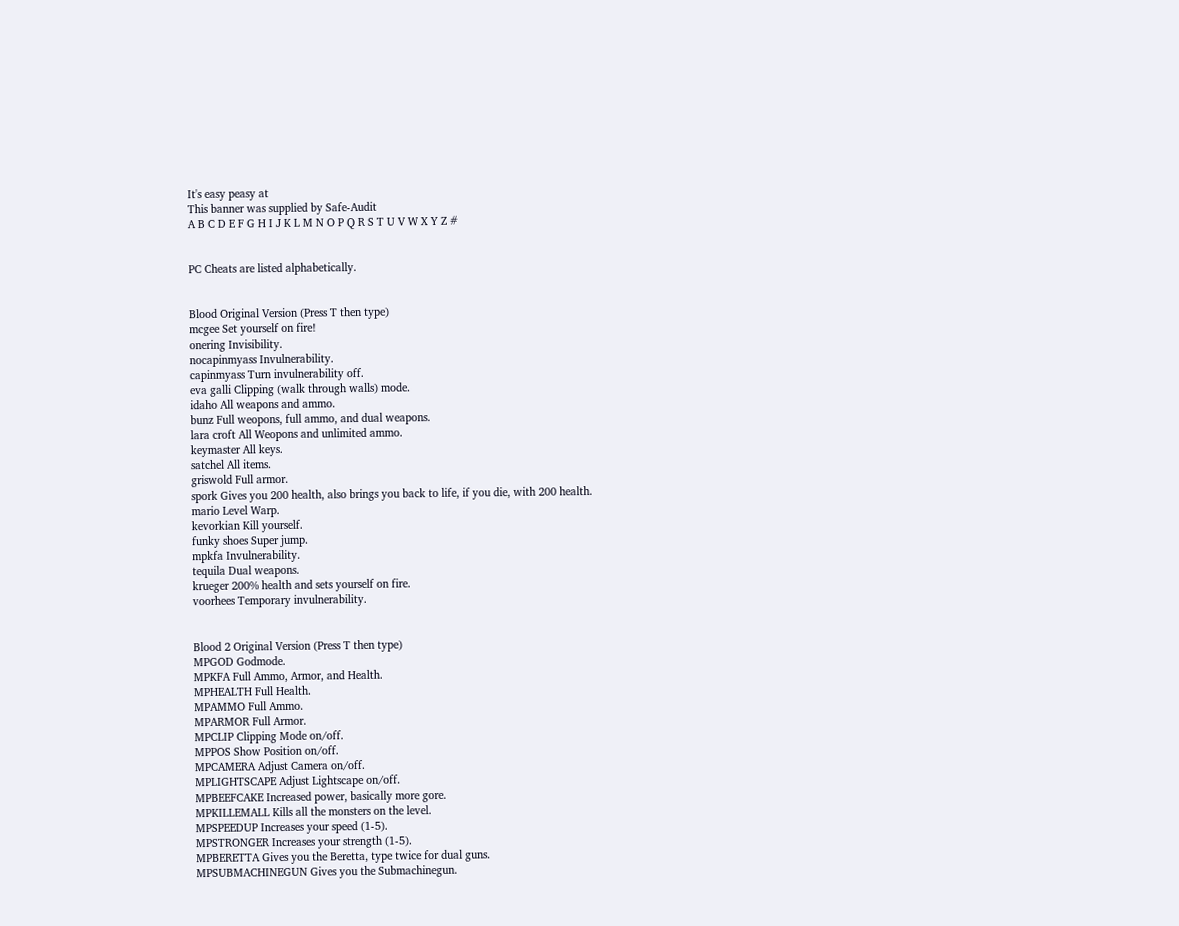It's easy peasy at
This banner was supplied by Safe-Audit
A B C D E F G H I J K L M N O P Q R S T U V W X Y Z #


PC Cheats are listed alphabetically.


Blood Original Version (Press T then type)
mcgee Set yourself on fire!
onering Invisibility.
nocapinmyass Invulnerability.
capinmyass Turn invulnerability off.
eva galli Clipping (walk through walls) mode.
idaho All weapons and ammo.
bunz Full weopons, full ammo, and dual weapons.
lara croft All Weopons and unlimited ammo.
keymaster All keys.
satchel All items.
griswold Full armor.
spork Gives you 200 health, also brings you back to life, if you die, with 200 health.
mario Level Warp.
kevorkian Kill yourself.
funky shoes Super jump.
mpkfa Invulnerability.
tequila Dual weapons.
krueger 200% health and sets yourself on fire.
voorhees Temporary invulnerability.


Blood 2 Original Version (Press T then type)
MPGOD Godmode.
MPKFA Full Ammo, Armor, and Health.
MPHEALTH Full Health.
MPAMMO Full Ammo.
MPARMOR Full Armor.
MPCLIP Clipping Mode on/off.
MPPOS Show Position on/off.
MPCAMERA Adjust Camera on/off.
MPLIGHTSCAPE Adjust Lightscape on/off.
MPBEEFCAKE Increased power, basically more gore.
MPKILLEMALL Kills all the monsters on the level.
MPSPEEDUP Increases your speed (1-5).
MPSTRONGER Increases your strength (1-5).
MPBERETTA Gives you the Beretta, type twice for dual guns.
MPSUBMACHINEGUN Gives you the Submachinegun.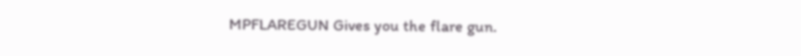MPFLAREGUN Gives you the flare gun.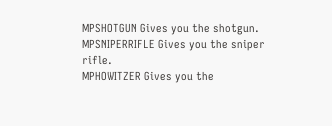MPSHOTGUN Gives you the shotgun.
MPSNIPERRIFLE Gives you the sniper rifle.
MPHOWITZER Gives you the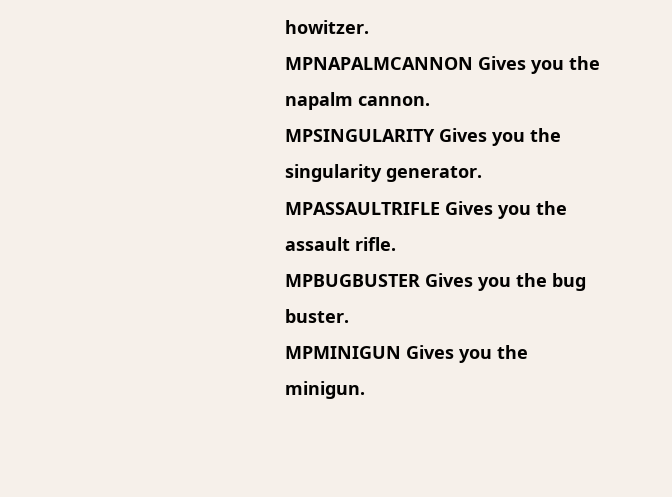howitzer.
MPNAPALMCANNON Gives you the napalm cannon.
MPSINGULARITY Gives you the singularity generator.
MPASSAULTRIFLE Gives you the assault rifle.
MPBUGBUSTER Gives you the bug buster.
MPMINIGUN Gives you the minigun.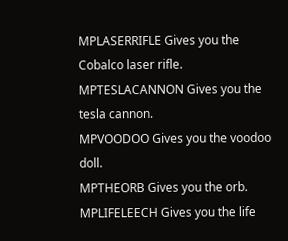MPLASERRIFLE Gives you the Cobalco laser rifle.
MPTESLACANNON Gives you the tesla cannon.
MPVOODOO Gives you the voodoo doll.
MPTHEORB Gives you the orb.
MPLIFELEECH Gives you the life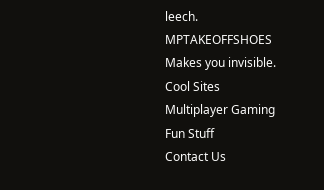leech.
MPTAKEOFFSHOES Makes you invisible.
Cool Sites
Multiplayer Gaming
Fun Stuff
Contact Us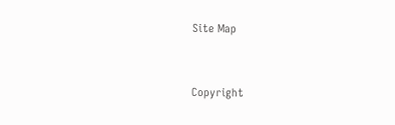Site Map



Copyright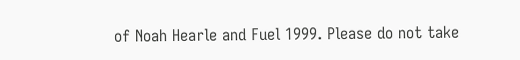of Noah Hearle and Fuel 1999. Please do not take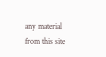any material from this site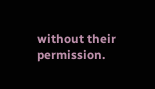without their permission.